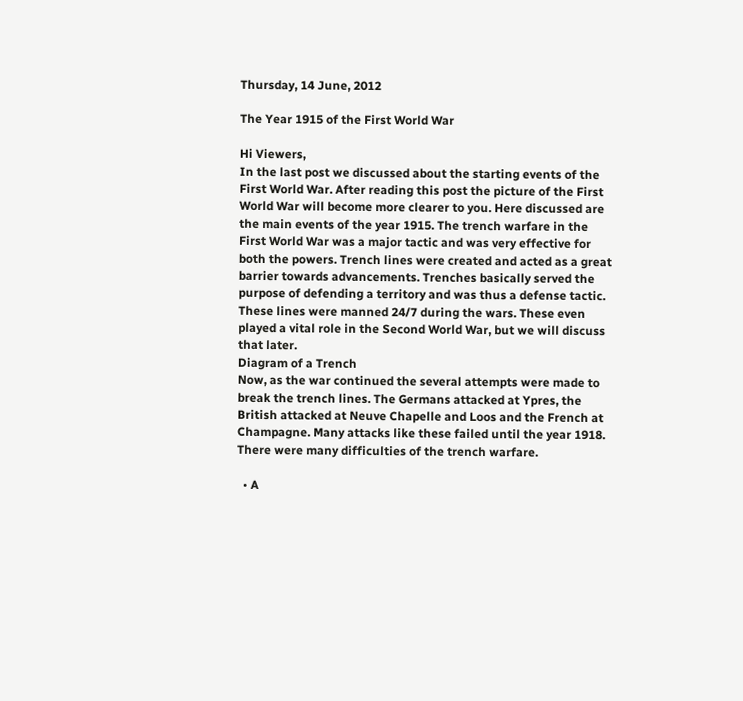Thursday, 14 June, 2012

The Year 1915 of the First World War

Hi Viewers,
In the last post we discussed about the starting events of the First World War. After reading this post the picture of the First World War will become more clearer to you. Here discussed are the main events of the year 1915. The trench warfare in the First World War was a major tactic and was very effective for both the powers. Trench lines were created and acted as a great barrier towards advancements. Trenches basically served the purpose of defending a territory and was thus a defense tactic. These lines were manned 24/7 during the wars. These even played a vital role in the Second World War, but we will discuss that later.
Diagram of a Trench
Now, as the war continued the several attempts were made to break the trench lines. The Germans attacked at Ypres, the British attacked at Neuve Chapelle and Loos and the French at Champagne. Many attacks like these failed until the year 1918. There were many difficulties of the trench warfare.

  • A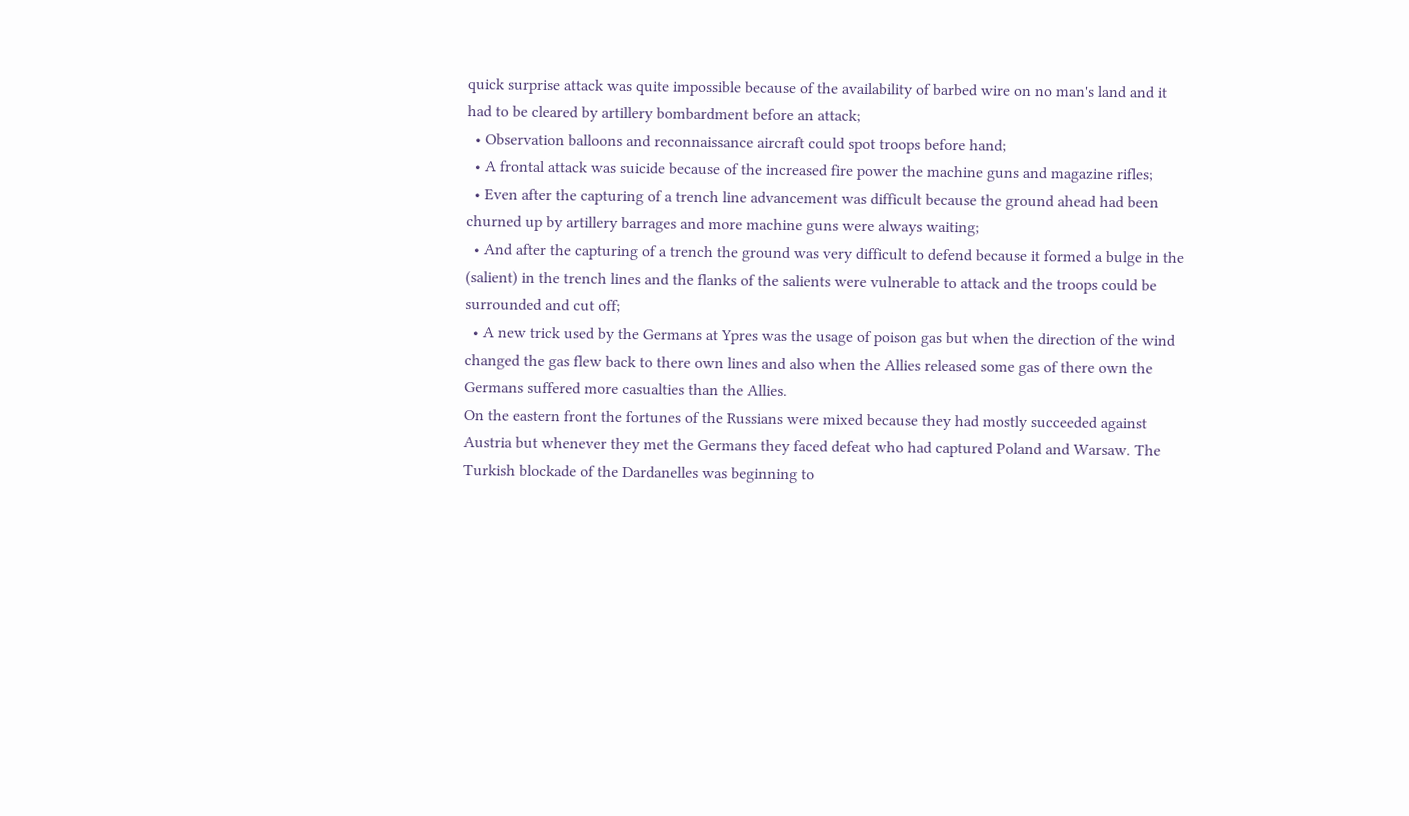quick surprise attack was quite impossible because of the availability of barbed wire on no man's land and it had to be cleared by artillery bombardment before an attack;
  • Observation balloons and reconnaissance aircraft could spot troops before hand;
  • A frontal attack was suicide because of the increased fire power the machine guns and magazine rifles;
  • Even after the capturing of a trench line advancement was difficult because the ground ahead had been churned up by artillery barrages and more machine guns were always waiting;
  • And after the capturing of a trench the ground was very difficult to defend because it formed a bulge in the (salient) in the trench lines and the flanks of the salients were vulnerable to attack and the troops could be surrounded and cut off;
  • A new trick used by the Germans at Ypres was the usage of poison gas but when the direction of the wind changed the gas flew back to there own lines and also when the Allies released some gas of there own the Germans suffered more casualties than the Allies.
On the eastern front the fortunes of the Russians were mixed because they had mostly succeeded against Austria but whenever they met the Germans they faced defeat who had captured Poland and Warsaw. The Turkish blockade of the Dardanelles was beginning to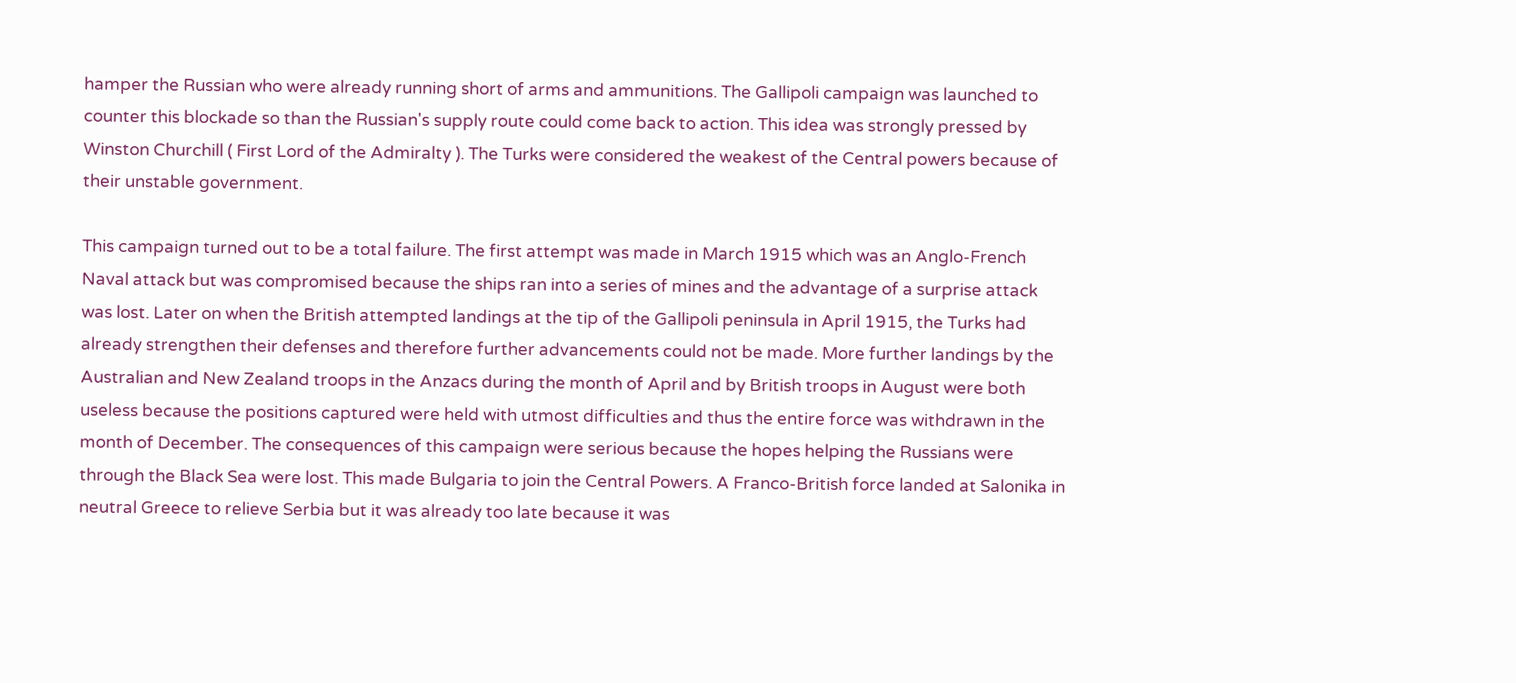hamper the Russian who were already running short of arms and ammunitions. The Gallipoli campaign was launched to counter this blockade so than the Russian's supply route could come back to action. This idea was strongly pressed by Winston Churchill ( First Lord of the Admiralty ). The Turks were considered the weakest of the Central powers because of their unstable government.

This campaign turned out to be a total failure. The first attempt was made in March 1915 which was an Anglo-French Naval attack but was compromised because the ships ran into a series of mines and the advantage of a surprise attack was lost. Later on when the British attempted landings at the tip of the Gallipoli peninsula in April 1915, the Turks had already strengthen their defenses and therefore further advancements could not be made. More further landings by the Australian and New Zealand troops in the Anzacs during the month of April and by British troops in August were both useless because the positions captured were held with utmost difficulties and thus the entire force was withdrawn in the month of December. The consequences of this campaign were serious because the hopes helping the Russians were through the Black Sea were lost. This made Bulgaria to join the Central Powers. A Franco-British force landed at Salonika in neutral Greece to relieve Serbia but it was already too late because it was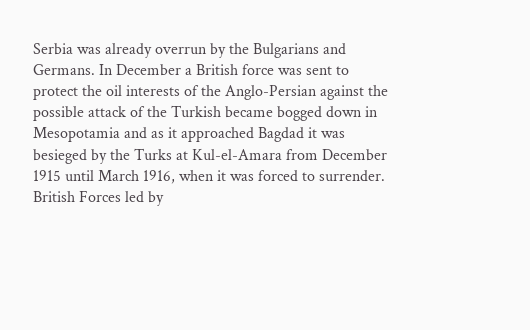Serbia was already overrun by the Bulgarians and Germans. In December a British force was sent to protect the oil interests of the Anglo-Persian against the possible attack of the Turkish became bogged down in Mesopotamia and as it approached Bagdad it was besieged by the Turks at Kul-el-Amara from December 1915 until March 1916, when it was forced to surrender.
British Forces led by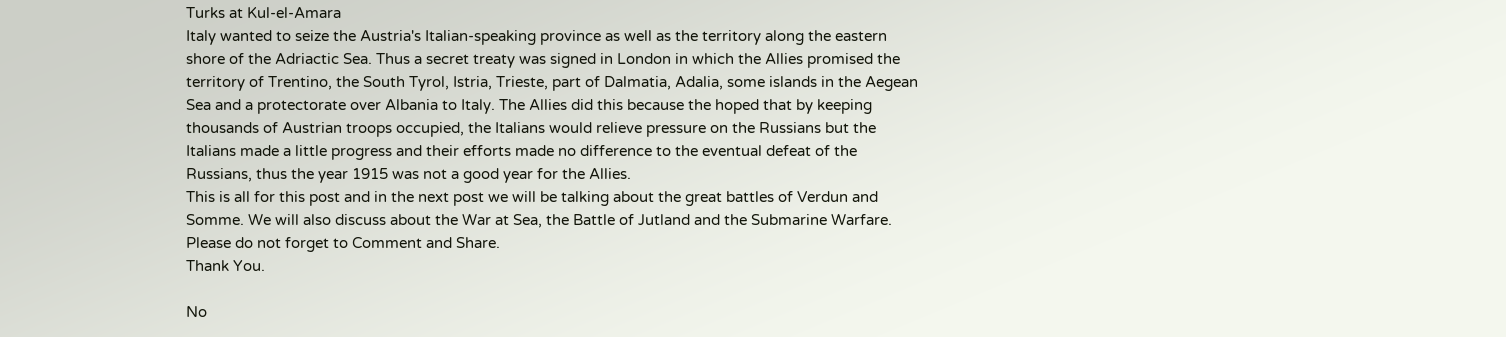Turks at Kul-el-Amara
Italy wanted to seize the Austria's Italian-speaking province as well as the territory along the eastern shore of the Adriactic Sea. Thus a secret treaty was signed in London in which the Allies promised the territory of Trentino, the South Tyrol, Istria, Trieste, part of Dalmatia, Adalia, some islands in the Aegean Sea and a protectorate over Albania to Italy. The Allies did this because the hoped that by keeping thousands of Austrian troops occupied, the Italians would relieve pressure on the Russians but the Italians made a little progress and their efforts made no difference to the eventual defeat of the Russians, thus the year 1915 was not a good year for the Allies.
This is all for this post and in the next post we will be talking about the great battles of Verdun and Somme. We will also discuss about the War at Sea, the Battle of Jutland and the Submarine Warfare.
Please do not forget to Comment and Share.
Thank You.

No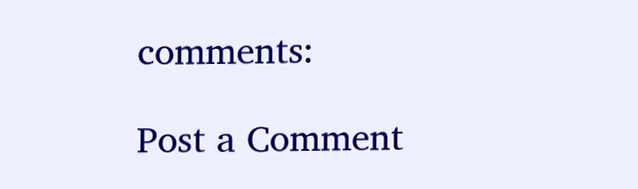comments:

Post a Comment